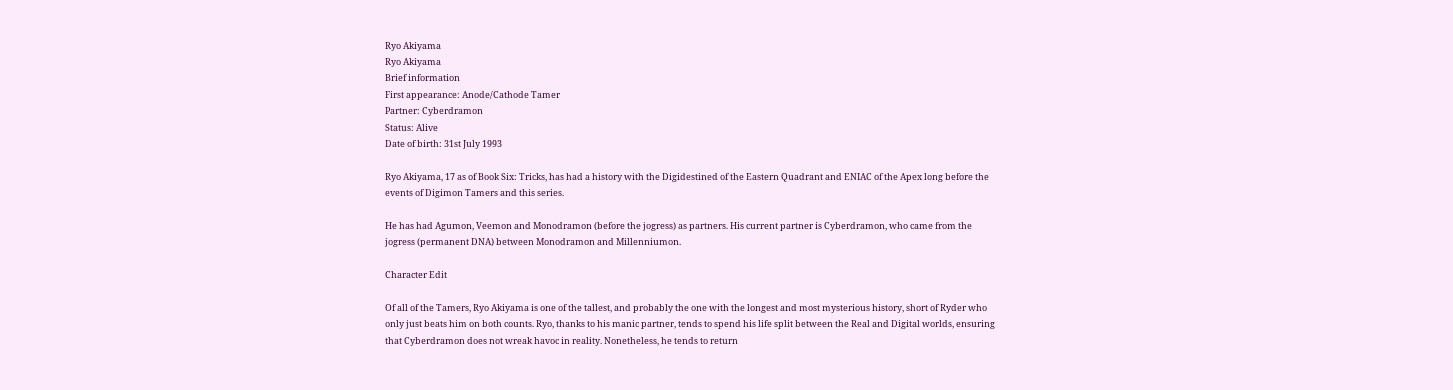Ryo Akiyama
Ryo Akiyama
Brief information
First appearance: Anode/Cathode Tamer
Partner: Cyberdramon
Status: Alive
Date of birth: 31st July 1993

Ryo Akiyama, 17 as of Book Six: Tricks, has had a history with the Digidestined of the Eastern Quadrant and ENIAC of the Apex long before the events of Digimon Tamers and this series.

He has had Agumon, Veemon and Monodramon (before the jogress) as partners. His current partner is Cyberdramon, who came from the jogress (permanent DNA) between Monodramon and Millenniumon.

Character Edit

Of all of the Tamers, Ryo Akiyama is one of the tallest, and probably the one with the longest and most mysterious history, short of Ryder who only just beats him on both counts. Ryo, thanks to his manic partner, tends to spend his life split between the Real and Digital worlds, ensuring that Cyberdramon does not wreak havoc in reality. Nonetheless, he tends to return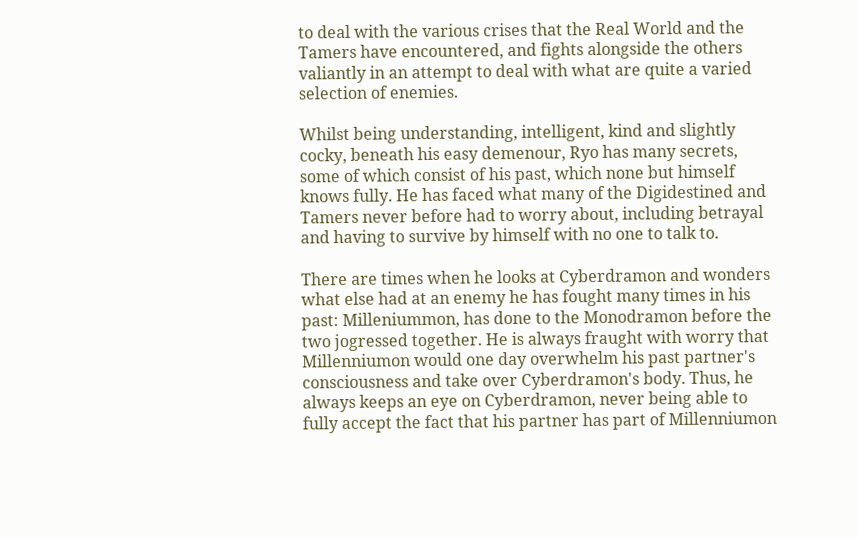to deal with the various crises that the Real World and the Tamers have encountered, and fights alongside the others valiantly in an attempt to deal with what are quite a varied selection of enemies.

Whilst being understanding, intelligent, kind and slightly cocky, beneath his easy demenour, Ryo has many secrets, some of which consist of his past, which none but himself knows fully. He has faced what many of the Digidestined and Tamers never before had to worry about, including betrayal and having to survive by himself with no one to talk to.

There are times when he looks at Cyberdramon and wonders what else had at an enemy he has fought many times in his past: Milleniummon, has done to the Monodramon before the two jogressed together. He is always fraught with worry that Millenniumon would one day overwhelm his past partner's consciousness and take over Cyberdramon's body. Thus, he always keeps an eye on Cyberdramon, never being able to fully accept the fact that his partner has part of Millenniumon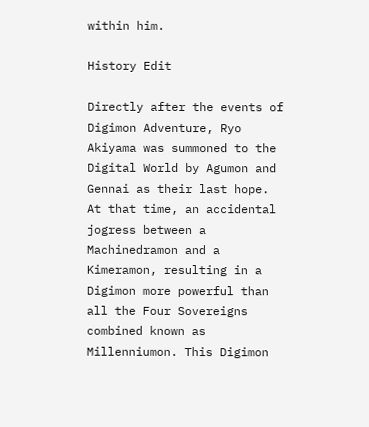within him.

History Edit

Directly after the events of Digimon Adventure, Ryo Akiyama was summoned to the Digital World by Agumon and Gennai as their last hope. At that time, an accidental jogress between a Machinedramon and a Kimeramon, resulting in a Digimon more powerful than all the Four Sovereigns combined known as Millenniumon. This Digimon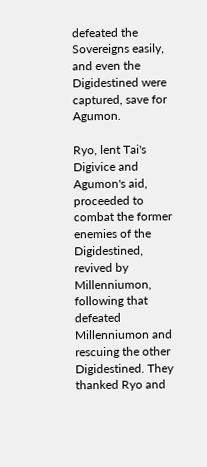defeated the Sovereigns easily, and even the Digidestined were captured, save for Agumon.

Ryo, lent Tai's Digivice and Agumon's aid, proceeded to combat the former enemies of the Digidestined, revived by Millenniumon, following that defeated Millenniumon and rescuing the other Digidestined. They thanked Ryo and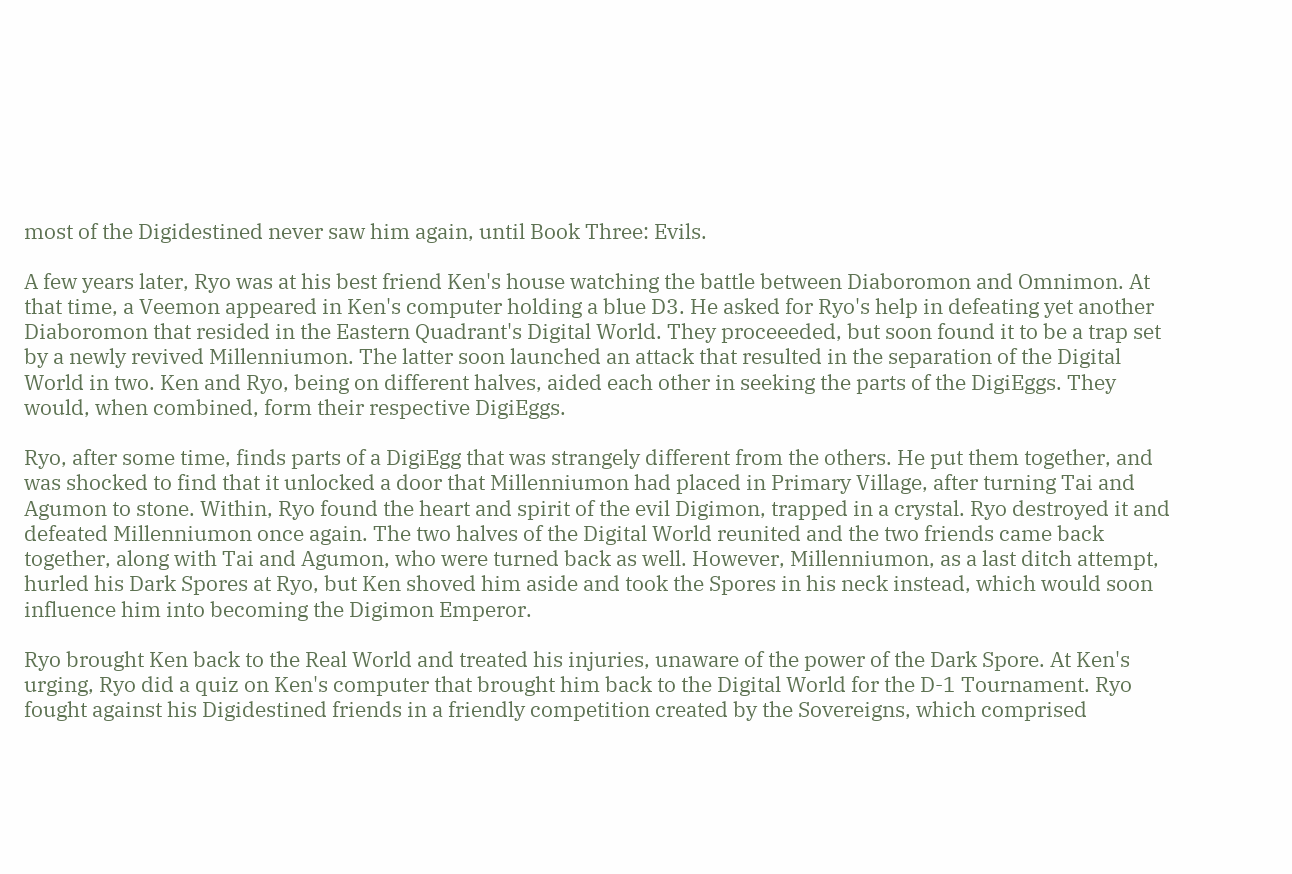most of the Digidestined never saw him again, until Book Three: Evils.

A few years later, Ryo was at his best friend Ken's house watching the battle between Diaboromon and Omnimon. At that time, a Veemon appeared in Ken's computer holding a blue D3. He asked for Ryo's help in defeating yet another Diaboromon that resided in the Eastern Quadrant's Digital World. They proceeeded, but soon found it to be a trap set by a newly revived Millenniumon. The latter soon launched an attack that resulted in the separation of the Digital World in two. Ken and Ryo, being on different halves, aided each other in seeking the parts of the DigiEggs. They would, when combined, form their respective DigiEggs.

Ryo, after some time, finds parts of a DigiEgg that was strangely different from the others. He put them together, and was shocked to find that it unlocked a door that Millenniumon had placed in Primary Village, after turning Tai and Agumon to stone. Within, Ryo found the heart and spirit of the evil Digimon, trapped in a crystal. Ryo destroyed it and defeated Millenniumon once again. The two halves of the Digital World reunited and the two friends came back together, along with Tai and Agumon, who were turned back as well. However, Millenniumon, as a last ditch attempt, hurled his Dark Spores at Ryo, but Ken shoved him aside and took the Spores in his neck instead, which would soon influence him into becoming the Digimon Emperor.

Ryo brought Ken back to the Real World and treated his injuries, unaware of the power of the Dark Spore. At Ken's urging, Ryo did a quiz on Ken's computer that brought him back to the Digital World for the D-1 Tournament. Ryo fought against his Digidestined friends in a friendly competition created by the Sovereigns, which comprised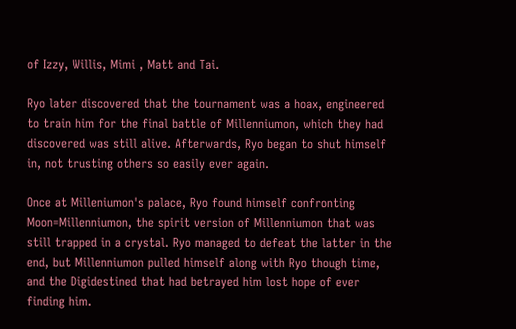of Izzy, Willis, Mimi , Matt and Tai.

Ryo later discovered that the tournament was a hoax, engineered to train him for the final battle of Millenniumon, which they had discovered was still alive. Afterwards, Ryo began to shut himself in, not trusting others so easily ever again.

Once at Milleniumon's palace, Ryo found himself confronting Moon=Millenniumon, the spirit version of Millenniumon that was still trapped in a crystal. Ryo managed to defeat the latter in the end, but Millenniumon pulled himself along with Ryo though time, and the Digidestined that had betrayed him lost hope of ever finding him.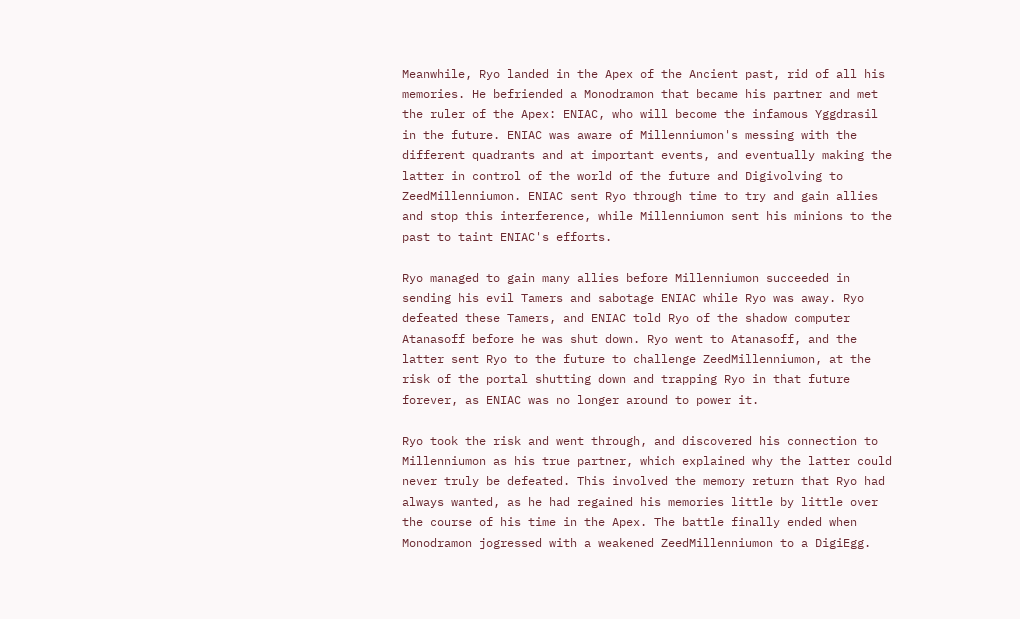Meanwhile, Ryo landed in the Apex of the Ancient past, rid of all his memories. He befriended a Monodramon that became his partner and met the ruler of the Apex: ENIAC, who will become the infamous Yggdrasil in the future. ENIAC was aware of Millenniumon's messing with the different quadrants and at important events, and eventually making the latter in control of the world of the future and Digivolving to ZeedMillenniumon. ENIAC sent Ryo through time to try and gain allies and stop this interference, while Millenniumon sent his minions to the past to taint ENIAC's efforts.

Ryo managed to gain many allies before Millenniumon succeeded in sending his evil Tamers and sabotage ENIAC while Ryo was away. Ryo defeated these Tamers, and ENIAC told Ryo of the shadow computer Atanasoff before he was shut down. Ryo went to Atanasoff, and the latter sent Ryo to the future to challenge ZeedMillenniumon, at the risk of the portal shutting down and trapping Ryo in that future forever, as ENIAC was no longer around to power it.

Ryo took the risk and went through, and discovered his connection to Millenniumon as his true partner, which explained why the latter could never truly be defeated. This involved the memory return that Ryo had always wanted, as he had regained his memories little by little over the course of his time in the Apex. The battle finally ended when Monodramon jogressed with a weakened ZeedMillenniumon to a DigiEgg.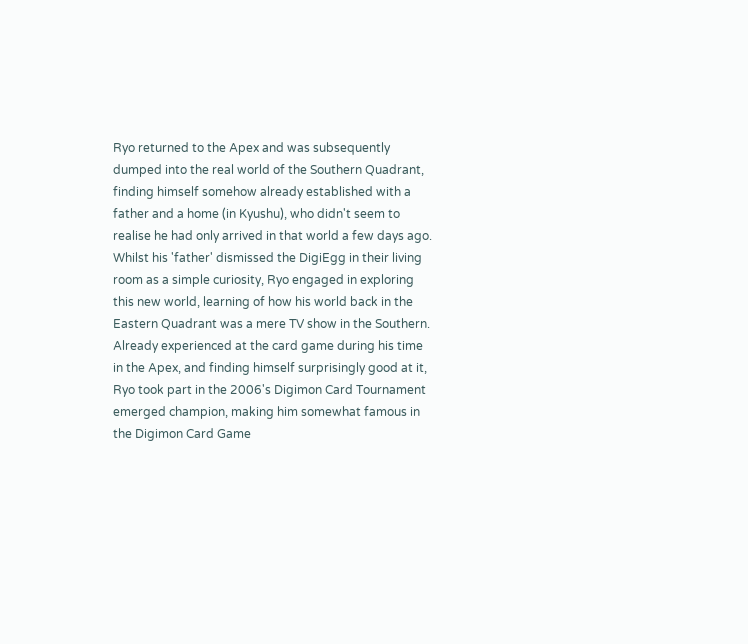Ryo returned to the Apex and was subsequently dumped into the real world of the Southern Quadrant, finding himself somehow already established with a father and a home (in Kyushu), who didn't seem to realise he had only arrived in that world a few days ago. Whilst his 'father' dismissed the DigiEgg in their living room as a simple curiosity, Ryo engaged in exploring this new world, learning of how his world back in the Eastern Quadrant was a mere TV show in the Southern. Already experienced at the card game during his time in the Apex, and finding himself surprisingly good at it, Ryo took part in the 2006's Digimon Card Tournament emerged champion, making him somewhat famous in the Digimon Card Game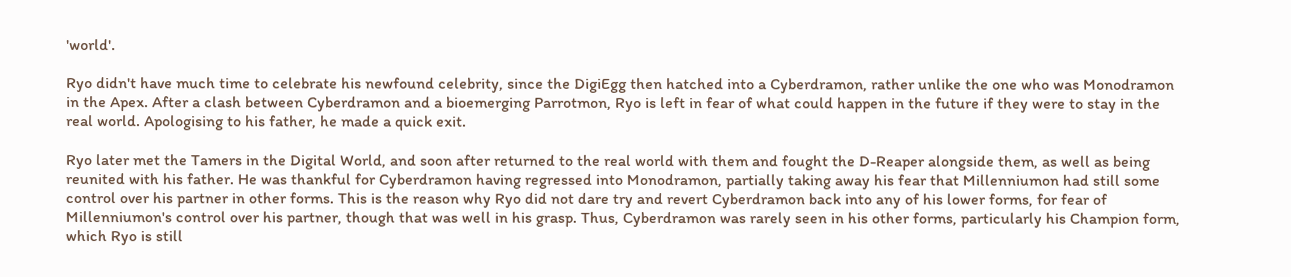'world'.

Ryo didn't have much time to celebrate his newfound celebrity, since the DigiEgg then hatched into a Cyberdramon, rather unlike the one who was Monodramon in the Apex. After a clash between Cyberdramon and a bioemerging Parrotmon, Ryo is left in fear of what could happen in the future if they were to stay in the real world. Apologising to his father, he made a quick exit.

Ryo later met the Tamers in the Digital World, and soon after returned to the real world with them and fought the D-Reaper alongside them, as well as being reunited with his father. He was thankful for Cyberdramon having regressed into Monodramon, partially taking away his fear that Millenniumon had still some control over his partner in other forms. This is the reason why Ryo did not dare try and revert Cyberdramon back into any of his lower forms, for fear of Millenniumon's control over his partner, though that was well in his grasp. Thus, Cyberdramon was rarely seen in his other forms, particularly his Champion form, which Ryo is still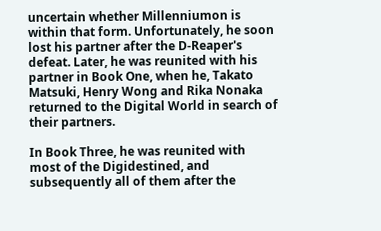uncertain whether Millenniumon is within that form. Unfortunately, he soon lost his partner after the D-Reaper's defeat. Later, he was reunited with his partner in Book One, when he, Takato Matsuki, Henry Wong and Rika Nonaka returned to the Digital World in search of their partners.

In Book Three, he was reunited with most of the Digidestined, and subsequently all of them after the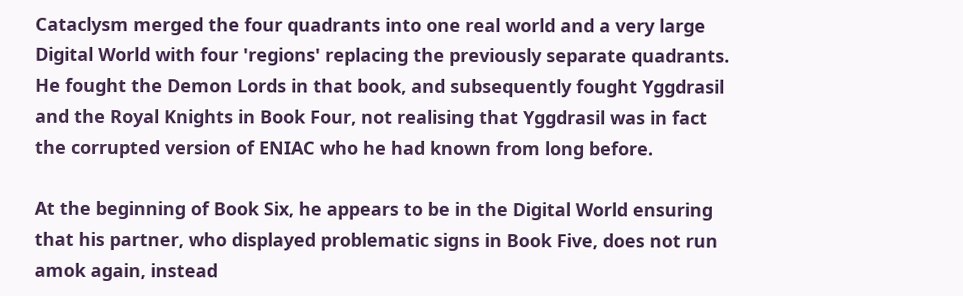Cataclysm merged the four quadrants into one real world and a very large Digital World with four 'regions' replacing the previously separate quadrants. He fought the Demon Lords in that book, and subsequently fought Yggdrasil and the Royal Knights in Book Four, not realising that Yggdrasil was in fact the corrupted version of ENIAC who he had known from long before.

At the beginning of Book Six, he appears to be in the Digital World ensuring that his partner, who displayed problematic signs in Book Five, does not run amok again, instead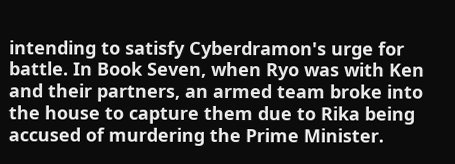intending to satisfy Cyberdramon's urge for battle. In Book Seven, when Ryo was with Ken and their partners, an armed team broke into the house to capture them due to Rika being accused of murdering the Prime Minister.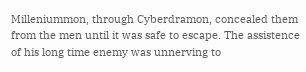Milleniummon, through Cyberdramon, concealed them from the men until it was safe to escape. The assistence of his long time enemy was unnerving to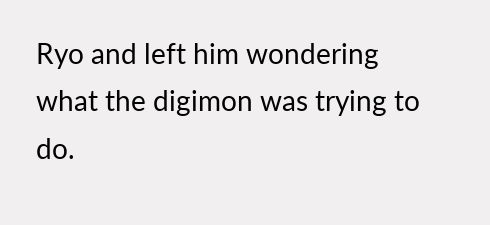Ryo and left him wondering what the digimon was trying to do.